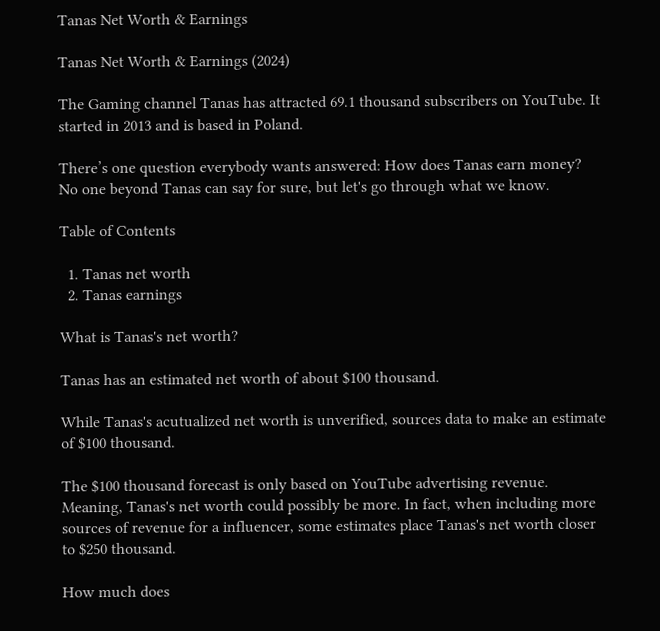Tanas Net Worth & Earnings

Tanas Net Worth & Earnings (2024)

The Gaming channel Tanas has attracted 69.1 thousand subscribers on YouTube. It started in 2013 and is based in Poland.

There’s one question everybody wants answered: How does Tanas earn money? No one beyond Tanas can say for sure, but let's go through what we know.

Table of Contents

  1. Tanas net worth
  2. Tanas earnings

What is Tanas's net worth?

Tanas has an estimated net worth of about $100 thousand.

While Tanas's acutualized net worth is unverified, sources data to make an estimate of $100 thousand.

The $100 thousand forecast is only based on YouTube advertising revenue. Meaning, Tanas's net worth could possibly be more. In fact, when including more sources of revenue for a influencer, some estimates place Tanas's net worth closer to $250 thousand.

How much does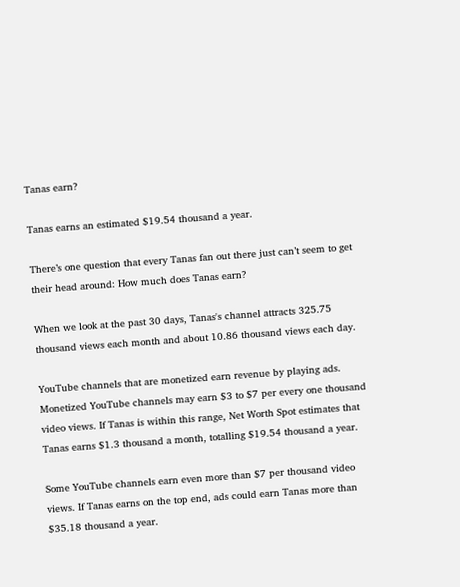Tanas earn?

Tanas earns an estimated $19.54 thousand a year.

There’s one question that every Tanas fan out there just can’t seem to get their head around: How much does Tanas earn?

When we look at the past 30 days, Tanas's channel attracts 325.75 thousand views each month and about 10.86 thousand views each day.

YouTube channels that are monetized earn revenue by playing ads. Monetized YouTube channels may earn $3 to $7 per every one thousand video views. If Tanas is within this range, Net Worth Spot estimates that Tanas earns $1.3 thousand a month, totalling $19.54 thousand a year.

Some YouTube channels earn even more than $7 per thousand video views. If Tanas earns on the top end, ads could earn Tanas more than $35.18 thousand a year.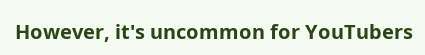However, it's uncommon for YouTubers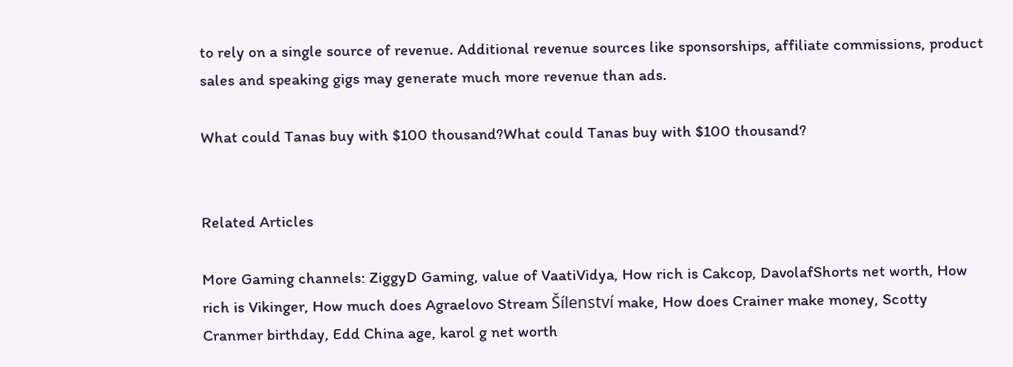to rely on a single source of revenue. Additional revenue sources like sponsorships, affiliate commissions, product sales and speaking gigs may generate much more revenue than ads.

What could Tanas buy with $100 thousand?What could Tanas buy with $100 thousand?


Related Articles

More Gaming channels: ZiggyD Gaming, value of VaatiVidya, How rich is Cakcop, DavolafShorts net worth, How rich is Vikinger, How much does Agraelovo Stream Šílenství make, How does Crainer make money, Scotty Cranmer birthday, Edd China age, karol g net worth